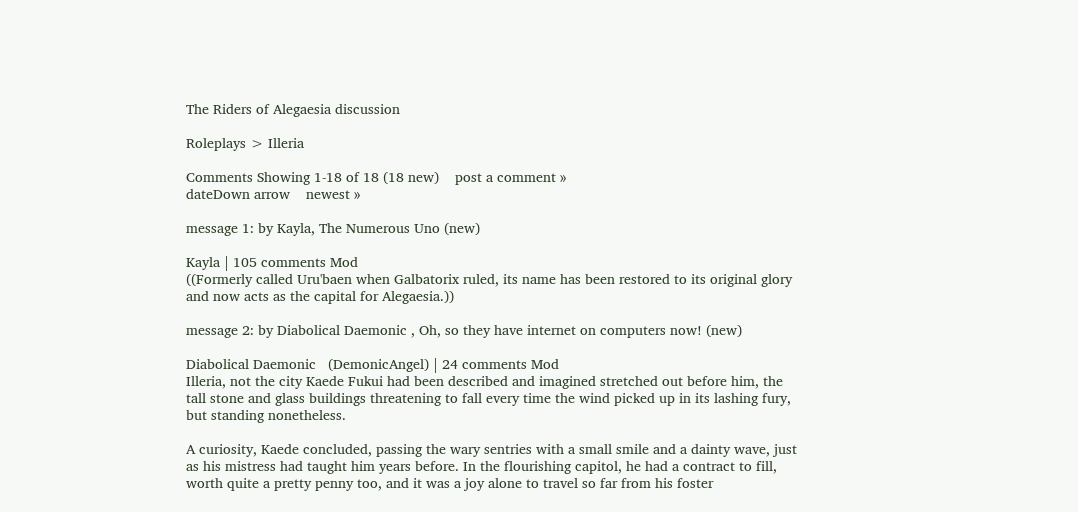The Riders of Alegaesia discussion

Roleplays > Illeria

Comments Showing 1-18 of 18 (18 new)    post a comment »
dateDown arrow    newest »

message 1: by Kayla, The Numerous Uno (new)

Kayla | 105 comments Mod
((Formerly called Uru'baen when Galbatorix ruled, its name has been restored to its original glory and now acts as the capital for Alegaesia.))

message 2: by Diabolical Daemonic , Oh, so they have internet on computers now! (new)

Diabolical Daemonic   (DemonicAngel) | 24 comments Mod
Illeria, not the city Kaede Fukui had been described and imagined stretched out before him, the tall stone and glass buildings threatening to fall every time the wind picked up in its lashing fury, but standing nonetheless.

A curiosity, Kaede concluded, passing the wary sentries with a small smile and a dainty wave, just as his mistress had taught him years before. In the flourishing capitol, he had a contract to fill, worth quite a pretty penny too, and it was a joy alone to travel so far from his foster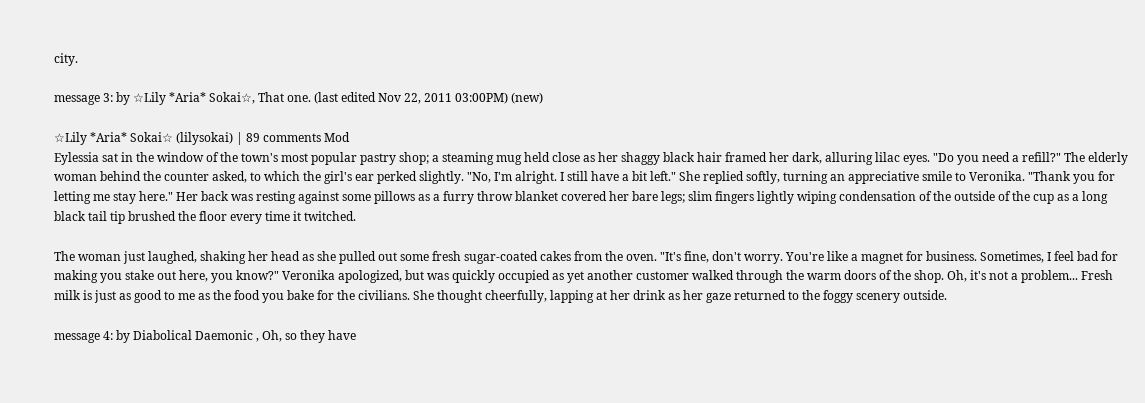city.

message 3: by ☆Lily *Aria* Sokai☆, That one. (last edited Nov 22, 2011 03:00PM) (new)

☆Lily *Aria* Sokai☆ (lilysokai) | 89 comments Mod
Eylessia sat in the window of the town's most popular pastry shop; a steaming mug held close as her shaggy black hair framed her dark, alluring lilac eyes. "Do you need a refill?" The elderly woman behind the counter asked, to which the girl's ear perked slightly. "No, I'm alright. I still have a bit left." She replied softly, turning an appreciative smile to Veronika. "Thank you for letting me stay here." Her back was resting against some pillows as a furry throw blanket covered her bare legs; slim fingers lightly wiping condensation of the outside of the cup as a long black tail tip brushed the floor every time it twitched.

The woman just laughed, shaking her head as she pulled out some fresh sugar-coated cakes from the oven. "It's fine, don't worry. You're like a magnet for business. Sometimes, I feel bad for making you stake out here, you know?" Veronika apologized, but was quickly occupied as yet another customer walked through the warm doors of the shop. Oh, it's not a problem... Fresh milk is just as good to me as the food you bake for the civilians. She thought cheerfully, lapping at her drink as her gaze returned to the foggy scenery outside.

message 4: by Diabolical Daemonic , Oh, so they have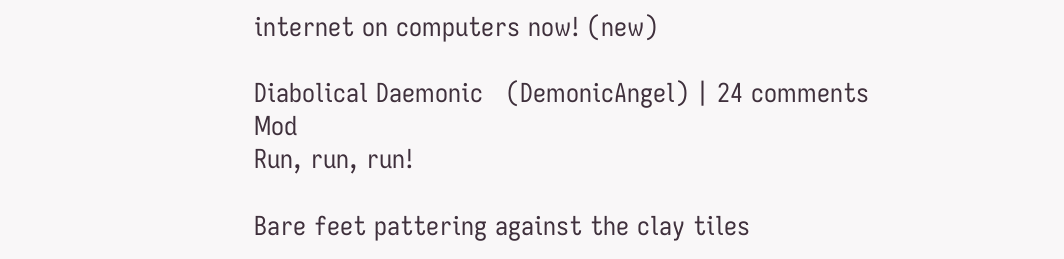internet on computers now! (new)

Diabolical Daemonic   (DemonicAngel) | 24 comments Mod
Run, run, run!

Bare feet pattering against the clay tiles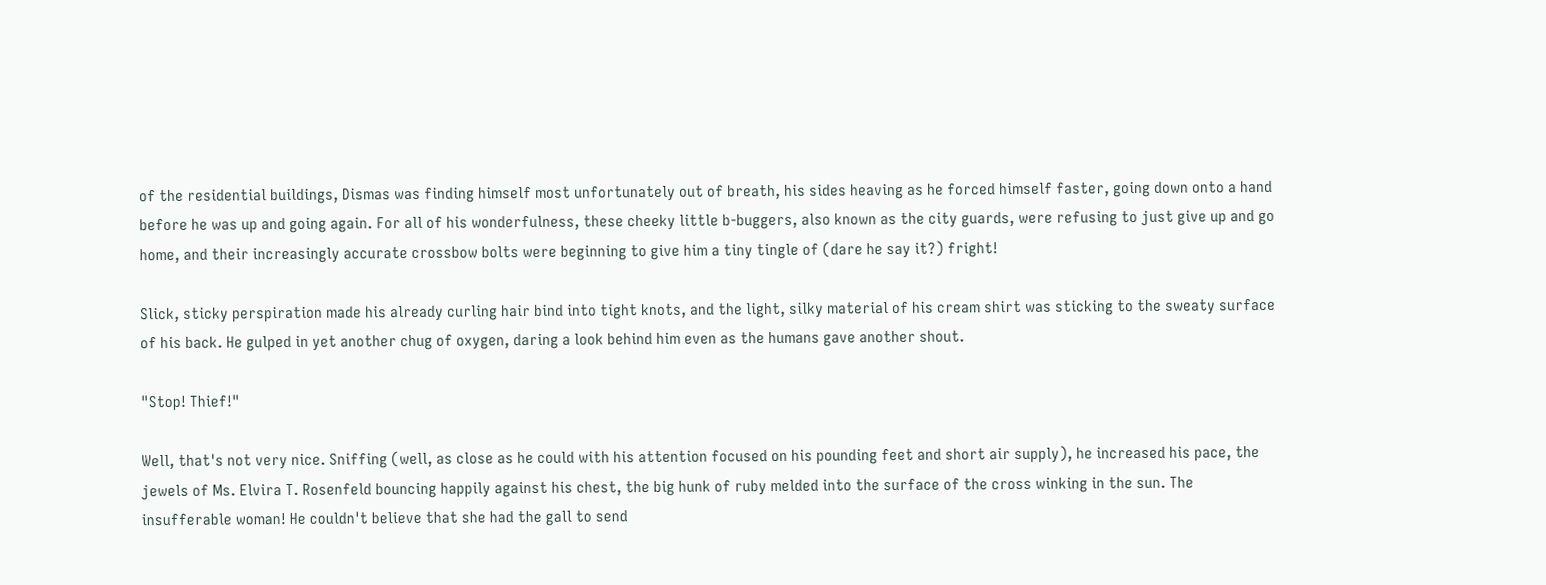of the residential buildings, Dismas was finding himself most unfortunately out of breath, his sides heaving as he forced himself faster, going down onto a hand before he was up and going again. For all of his wonderfulness, these cheeky little b-buggers, also known as the city guards, were refusing to just give up and go home, and their increasingly accurate crossbow bolts were beginning to give him a tiny tingle of (dare he say it?) fright!

Slick, sticky perspiration made his already curling hair bind into tight knots, and the light, silky material of his cream shirt was sticking to the sweaty surface of his back. He gulped in yet another chug of oxygen, daring a look behind him even as the humans gave another shout.

"Stop! Thief!"

Well, that's not very nice. Sniffing (well, as close as he could with his attention focused on his pounding feet and short air supply), he increased his pace, the jewels of Ms. Elvira T. Rosenfeld bouncing happily against his chest, the big hunk of ruby melded into the surface of the cross winking in the sun. The insufferable woman! He couldn't believe that she had the gall to send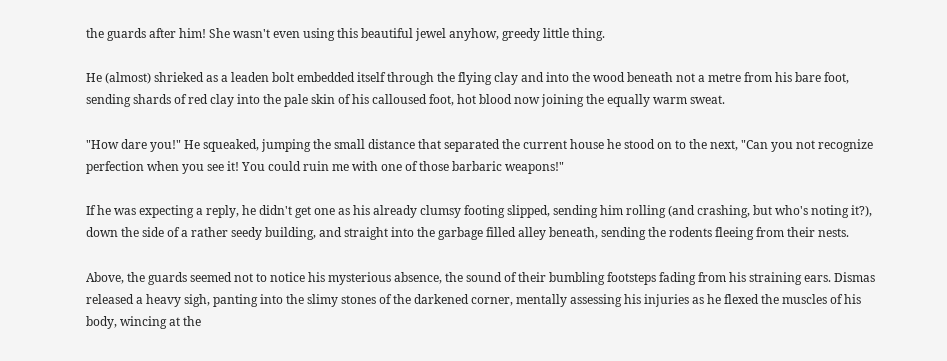the guards after him! She wasn't even using this beautiful jewel anyhow, greedy little thing.

He (almost) shrieked as a leaden bolt embedded itself through the flying clay and into the wood beneath not a metre from his bare foot, sending shards of red clay into the pale skin of his calloused foot, hot blood now joining the equally warm sweat.

"How dare you!" He squeaked, jumping the small distance that separated the current house he stood on to the next, "Can you not recognize perfection when you see it! You could ruin me with one of those barbaric weapons!"

If he was expecting a reply, he didn't get one as his already clumsy footing slipped, sending him rolling (and crashing, but who's noting it?), down the side of a rather seedy building, and straight into the garbage filled alley beneath, sending the rodents fleeing from their nests.

Above, the guards seemed not to notice his mysterious absence, the sound of their bumbling footsteps fading from his straining ears. Dismas released a heavy sigh, panting into the slimy stones of the darkened corner, mentally assessing his injuries as he flexed the muscles of his body, wincing at the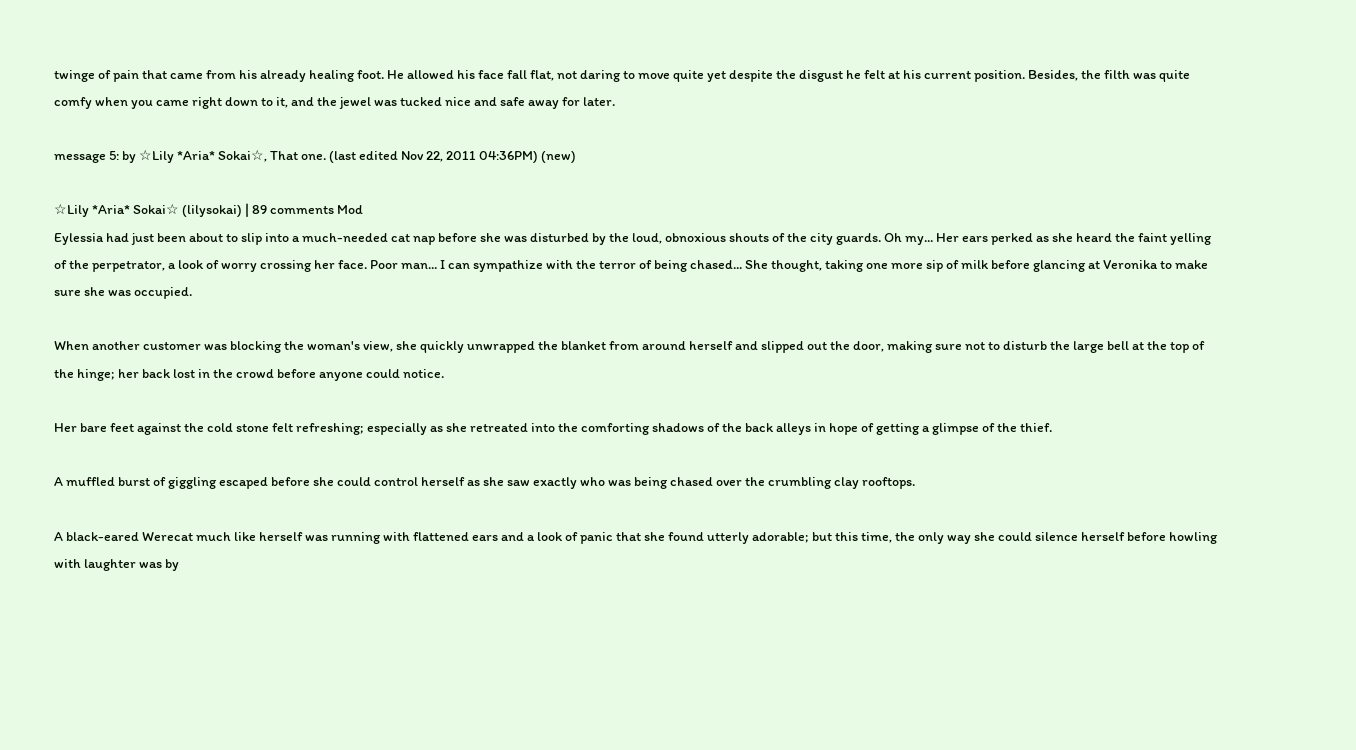twinge of pain that came from his already healing foot. He allowed his face fall flat, not daring to move quite yet despite the disgust he felt at his current position. Besides, the filth was quite comfy when you came right down to it, and the jewel was tucked nice and safe away for later.

message 5: by ☆Lily *Aria* Sokai☆, That one. (last edited Nov 22, 2011 04:36PM) (new)

☆Lily *Aria* Sokai☆ (lilysokai) | 89 comments Mod
Eylessia had just been about to slip into a much-needed cat nap before she was disturbed by the loud, obnoxious shouts of the city guards. Oh my... Her ears perked as she heard the faint yelling of the perpetrator, a look of worry crossing her face. Poor man... I can sympathize with the terror of being chased... She thought, taking one more sip of milk before glancing at Veronika to make sure she was occupied.

When another customer was blocking the woman's view, she quickly unwrapped the blanket from around herself and slipped out the door, making sure not to disturb the large bell at the top of the hinge; her back lost in the crowd before anyone could notice.

Her bare feet against the cold stone felt refreshing; especially as she retreated into the comforting shadows of the back alleys in hope of getting a glimpse of the thief.

A muffled burst of giggling escaped before she could control herself as she saw exactly who was being chased over the crumbling clay rooftops.

A black-eared Werecat much like herself was running with flattened ears and a look of panic that she found utterly adorable; but this time, the only way she could silence herself before howling with laughter was by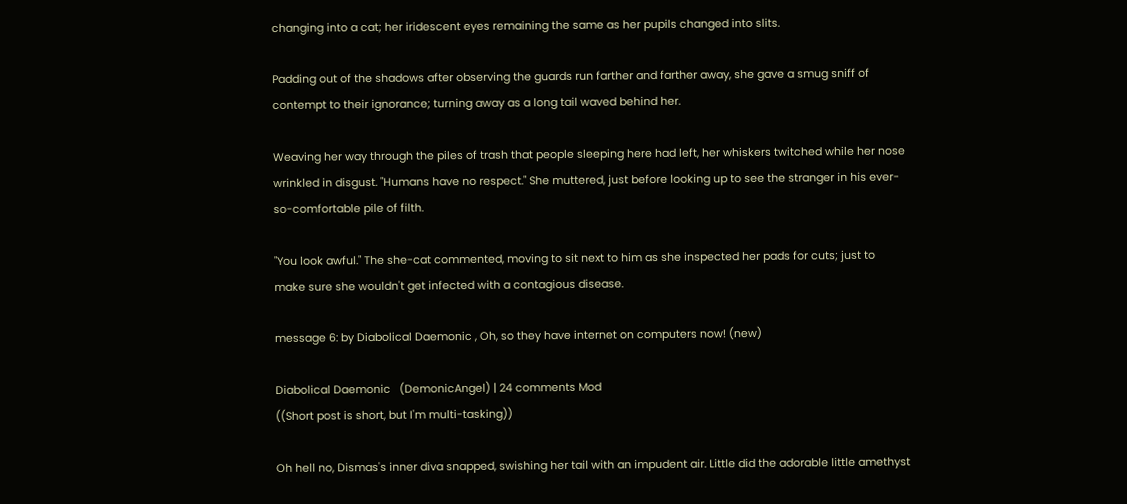changing into a cat; her iridescent eyes remaining the same as her pupils changed into slits.

Padding out of the shadows after observing the guards run farther and farther away, she gave a smug sniff of contempt to their ignorance; turning away as a long tail waved behind her.

Weaving her way through the piles of trash that people sleeping here had left, her whiskers twitched while her nose wrinkled in disgust. "Humans have no respect." She muttered, just before looking up to see the stranger in his ever-so-comfortable pile of filth.

"You look awful." The she-cat commented, moving to sit next to him as she inspected her pads for cuts; just to make sure she wouldn't get infected with a contagious disease.

message 6: by Diabolical Daemonic , Oh, so they have internet on computers now! (new)

Diabolical Daemonic   (DemonicAngel) | 24 comments Mod
((Short post is short, but I'm multi-tasking))

Oh hell no, Dismas's inner diva snapped, swishing her tail with an impudent air. Little did the adorable little amethyst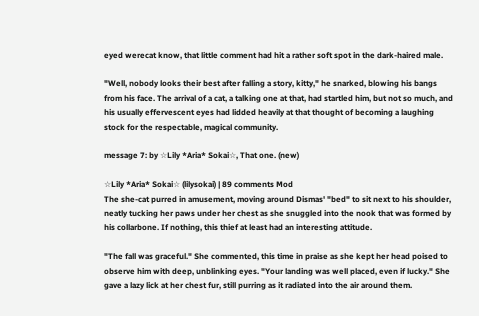eyed werecat know, that little comment had hit a rather soft spot in the dark-haired male.

"Well, nobody looks their best after falling a story, kitty," he snarked, blowing his bangs from his face. The arrival of a cat, a talking one at that, had startled him, but not so much, and his usually effervescent eyes had lidded heavily at that thought of becoming a laughing stock for the respectable, magical community.

message 7: by ☆Lily *Aria* Sokai☆, That one. (new)

☆Lily *Aria* Sokai☆ (lilysokai) | 89 comments Mod
The she-cat purred in amusement, moving around Dismas' "bed" to sit next to his shoulder, neatly tucking her paws under her chest as she snuggled into the nook that was formed by his collarbone. If nothing, this thief at least had an interesting attitude.

"The fall was graceful." She commented, this time in praise as she kept her head poised to observe him with deep, unblinking eyes. "Your landing was well placed, even if lucky." She gave a lazy lick at her chest fur, still purring as it radiated into the air around them.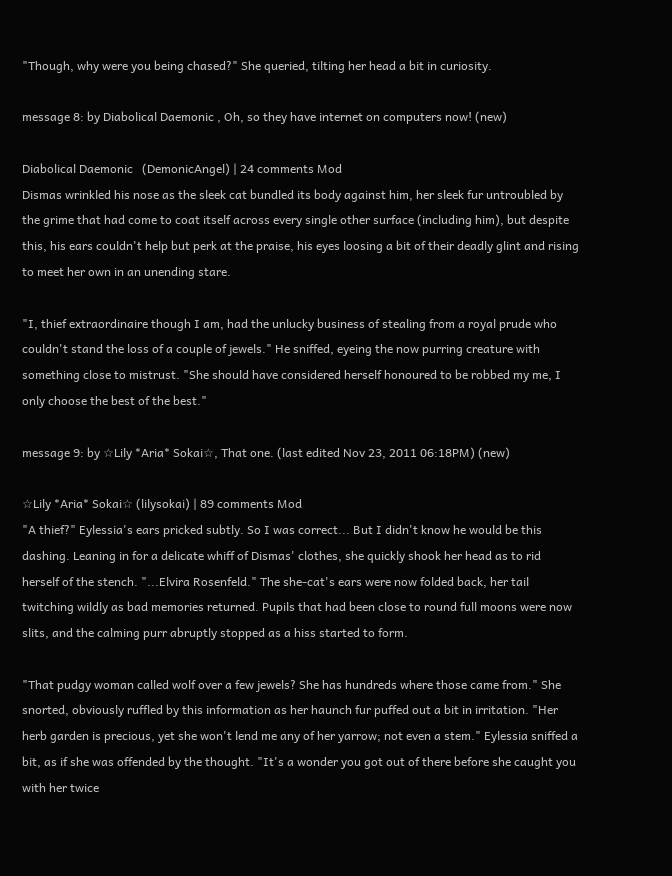"Though, why were you being chased?" She queried, tilting her head a bit in curiosity.

message 8: by Diabolical Daemonic , Oh, so they have internet on computers now! (new)

Diabolical Daemonic   (DemonicAngel) | 24 comments Mod
Dismas wrinkled his nose as the sleek cat bundled its body against him, her sleek fur untroubled by the grime that had come to coat itself across every single other surface (including him), but despite this, his ears couldn't help but perk at the praise, his eyes loosing a bit of their deadly glint and rising to meet her own in an unending stare.

"I, thief extraordinaire though I am, had the unlucky business of stealing from a royal prude who couldn't stand the loss of a couple of jewels." He sniffed, eyeing the now purring creature with something close to mistrust. "She should have considered herself honoured to be robbed my me, I only choose the best of the best."

message 9: by ☆Lily *Aria* Sokai☆, That one. (last edited Nov 23, 2011 06:18PM) (new)

☆Lily *Aria* Sokai☆ (lilysokai) | 89 comments Mod
"A thief?" Eylessia's ears pricked subtly. So I was correct... But I didn't know he would be this dashing. Leaning in for a delicate whiff of Dismas' clothes, she quickly shook her head as to rid herself of the stench. "...Elvira Rosenfeld." The she-cat's ears were now folded back, her tail twitching wildly as bad memories returned. Pupils that had been close to round full moons were now slits, and the calming purr abruptly stopped as a hiss started to form.

"That pudgy woman called wolf over a few jewels? She has hundreds where those came from." She snorted, obviously ruffled by this information as her haunch fur puffed out a bit in irritation. "Her herb garden is precious, yet she won't lend me any of her yarrow; not even a stem." Eylessia sniffed a bit, as if she was offended by the thought. "It's a wonder you got out of there before she caught you with her twice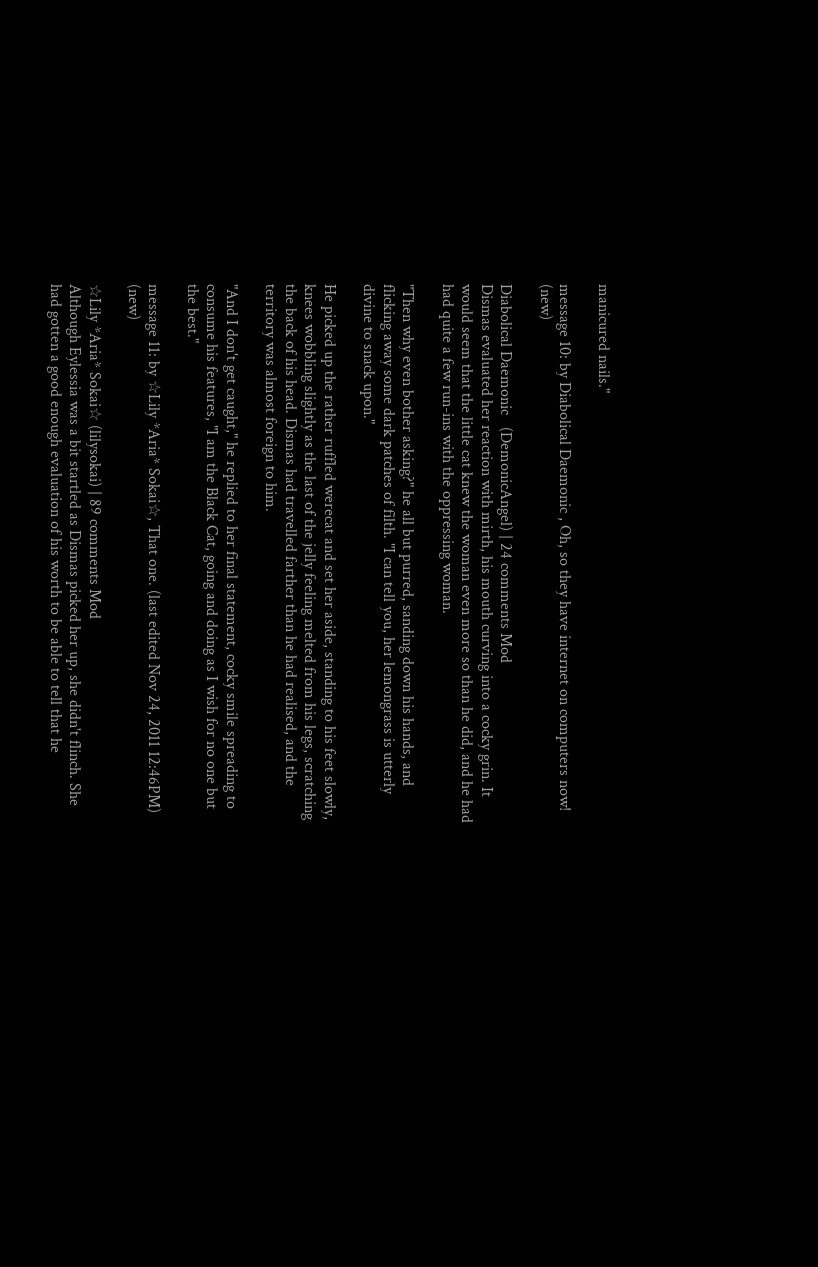manicured nails."

message 10: by Diabolical Daemonic , Oh, so they have internet on computers now! (new)

Diabolical Daemonic   (DemonicAngel) | 24 comments Mod
Dismas evaluated her reaction with mirth, his mouth curving into a cocky grin. It would seem that the little cat knew the woman even more so than he did, and he had had quite a few run-ins with the oppressing woman.

"Then why even bother asking?" he all but purred, sanding down his hands, and flicking away some dark patches of filth. "I can tell you, her lemongrass is utterly divine to snack upon."

He picked up the rather ruffled werecat and set her aside, standing to his feet slowly, knees wobbling slightly as the last of the jelly feeling melted from his legs, scratching the back of his head. Dismas had travelled farther than he had realised, and the territory was almost foreign to him.

"And I don't get caught," he replied to her final statement, cocky smile spreading to consume his features, "I am the Black Cat, going and doing as I wish for no one but the best."

message 11: by ☆Lily *Aria* Sokai☆, That one. (last edited Nov 24, 2011 12:46PM) (new)

☆Lily *Aria* Sokai☆ (lilysokai) | 89 comments Mod
Although Eylessia was a bit startled as Dismas picked her up, she didn't flinch. She had gotten a good enough evaluation of his worth to be able to tell that he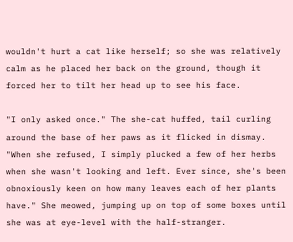wouldn't hurt a cat like herself; so she was relatively calm as he placed her back on the ground, though it forced her to tilt her head up to see his face.

"I only asked once." The she-cat huffed, tail curling around the base of her paws as it flicked in dismay. "When she refused, I simply plucked a few of her herbs when she wasn't looking and left. Ever since, she's been obnoxiously keen on how many leaves each of her plants have." She meowed, jumping up on top of some boxes until she was at eye-level with the half-stranger.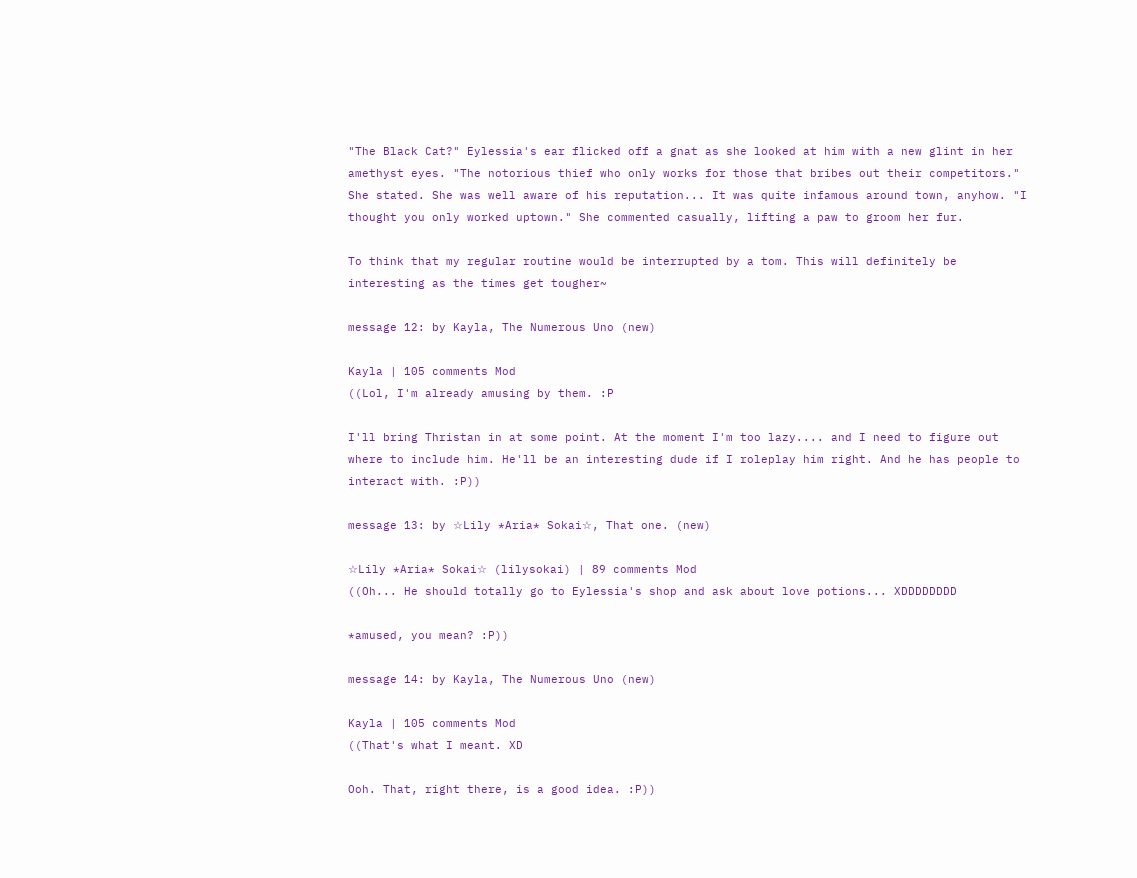"The Black Cat?" Eylessia's ear flicked off a gnat as she looked at him with a new glint in her amethyst eyes. "The notorious thief who only works for those that bribes out their competitors." She stated. She was well aware of his reputation... It was quite infamous around town, anyhow. "I thought you only worked uptown." She commented casually, lifting a paw to groom her fur.

To think that my regular routine would be interrupted by a tom. This will definitely be interesting as the times get tougher~

message 12: by Kayla, The Numerous Uno (new)

Kayla | 105 comments Mod
((Lol, I'm already amusing by them. :P

I'll bring Thristan in at some point. At the moment I'm too lazy.... and I need to figure out where to include him. He'll be an interesting dude if I roleplay him right. And he has people to interact with. :P))

message 13: by ☆Lily *Aria* Sokai☆, That one. (new)

☆Lily *Aria* Sokai☆ (lilysokai) | 89 comments Mod
((Oh... He should totally go to Eylessia's shop and ask about love potions... XDDDDDDDD

*amused, you mean? :P))

message 14: by Kayla, The Numerous Uno (new)

Kayla | 105 comments Mod
((That's what I meant. XD

Ooh. That, right there, is a good idea. :P))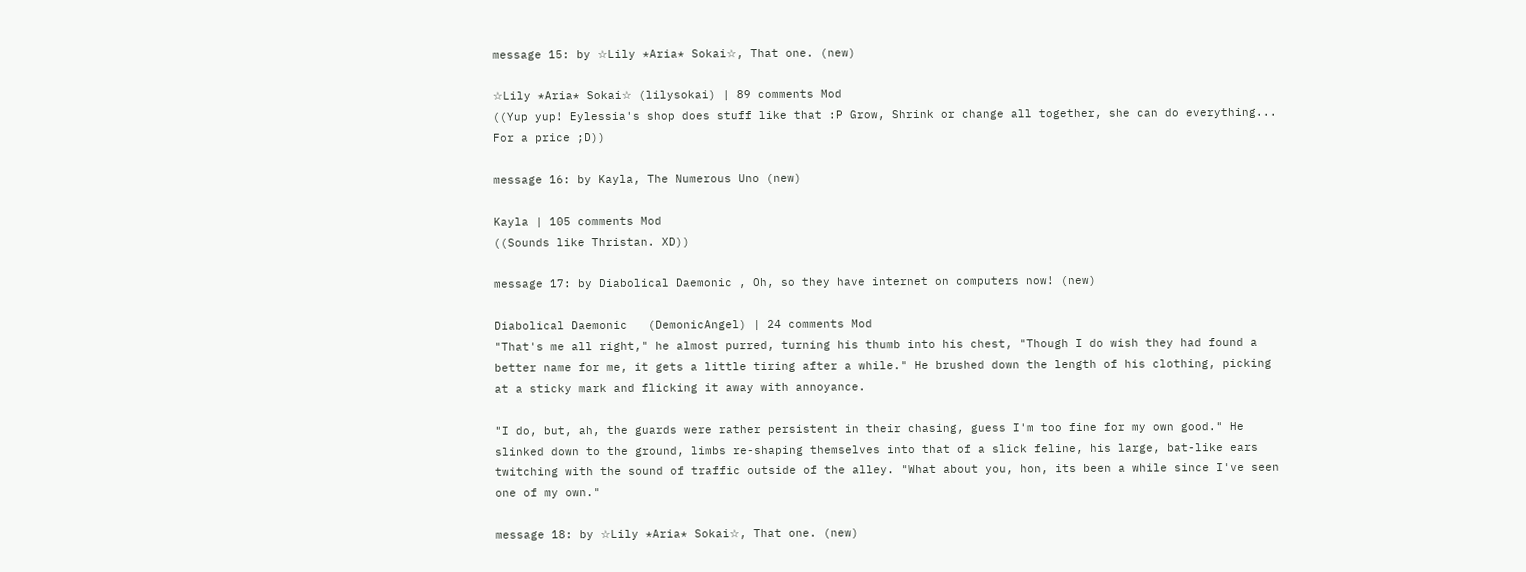message 15: by ☆Lily *Aria* Sokai☆, That one. (new)

☆Lily *Aria* Sokai☆ (lilysokai) | 89 comments Mod
((Yup yup! Eylessia's shop does stuff like that :P Grow, Shrink or change all together, she can do everything... For a price ;D))

message 16: by Kayla, The Numerous Uno (new)

Kayla | 105 comments Mod
((Sounds like Thristan. XD))

message 17: by Diabolical Daemonic , Oh, so they have internet on computers now! (new)

Diabolical Daemonic   (DemonicAngel) | 24 comments Mod
"That's me all right," he almost purred, turning his thumb into his chest, "Though I do wish they had found a better name for me, it gets a little tiring after a while." He brushed down the length of his clothing, picking at a sticky mark and flicking it away with annoyance.

"I do, but, ah, the guards were rather persistent in their chasing, guess I'm too fine for my own good." He slinked down to the ground, limbs re-shaping themselves into that of a slick feline, his large, bat-like ears twitching with the sound of traffic outside of the alley. "What about you, hon, its been a while since I've seen one of my own."

message 18: by ☆Lily *Aria* Sokai☆, That one. (new)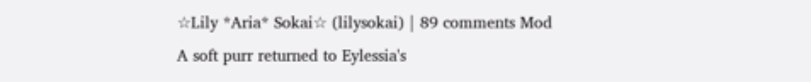☆Lily *Aria* Sokai☆ (lilysokai) | 89 comments Mod
A soft purr returned to Eylessia's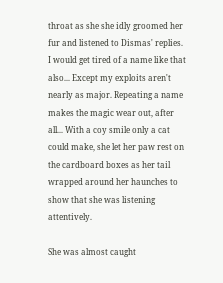throat as she she idly groomed her fur and listened to Dismas' replies. I would get tired of a name like that also... Except my exploits aren't nearly as major. Repeating a name makes the magic wear out, after all... With a coy smile only a cat could make, she let her paw rest on the cardboard boxes as her tail wrapped around her haunches to show that she was listening attentively.

She was almost caught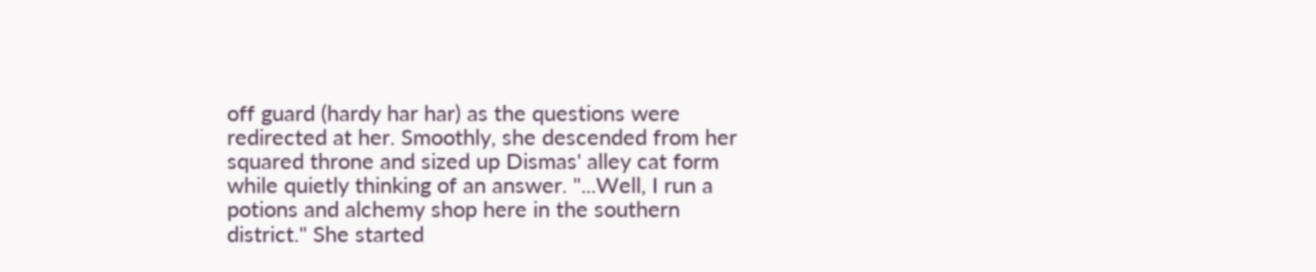off guard (hardy har har) as the questions were redirected at her. Smoothly, she descended from her squared throne and sized up Dismas' alley cat form while quietly thinking of an answer. "...Well, I run a potions and alchemy shop here in the southern district." She started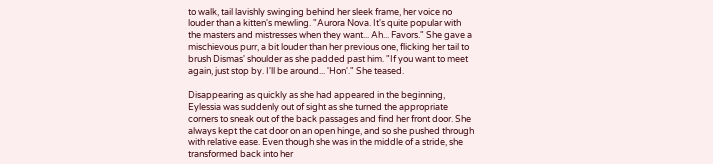to walk, tail lavishly swinging behind her sleek frame, her voice no louder than a kitten's mewling. "Aurora Nova. It's quite popular with the masters and mistresses when they want... Ah... Favors." She gave a mischievous purr, a bit louder than her previous one, flicking her tail to brush Dismas' shoulder as she padded past him. "If you want to meet again, just stop by. I'll be around... 'Hon'." She teased.

Disappearing as quickly as she had appeared in the beginning, Eylessia was suddenly out of sight as she turned the appropriate corners to sneak out of the back passages and find her front door. She always kept the cat door on an open hinge, and so she pushed through with relative ease. Even though she was in the middle of a stride, she transformed back into her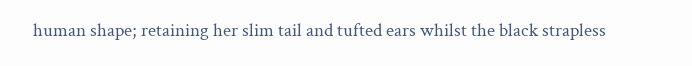human shape; retaining her slim tail and tufted ears whilst the black strapless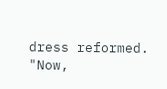dress reformed. "Now,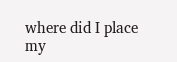where did I place my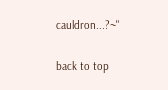cauldron...?~"

back to top